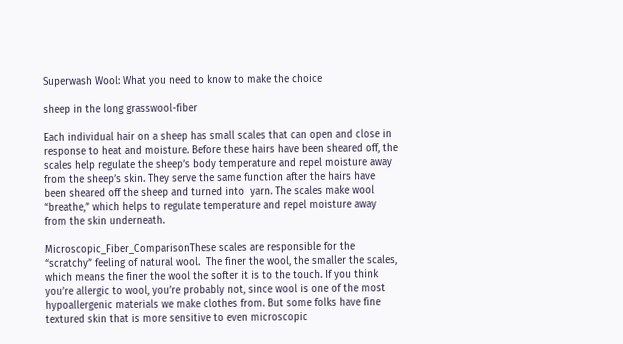Superwash Wool: What you need to know to make the choice

sheep in the long grasswool-fiber

Each individual hair on a sheep has small scales that can open and close in response to heat and moisture. Before these hairs have been sheared off, the scales help regulate the sheep’s body temperature and repel moisture away from the sheep’s skin. They serve the same function after the hairs have been sheared off the sheep and turned into  yarn. The scales make wool “breathe,” which helps to regulate temperature and repel moisture away from the skin underneath.

Microscopic_Fiber_ComparisonThese scales are responsible for the “scratchy” feeling of natural wool.  The finer the wool, the smaller the scales, which means the finer the wool the softer it is to the touch. If you think you’re allergic to wool, you’re probably not, since wool is one of the most hypoallergenic materials we make clothes from. But some folks have fine textured skin that is more sensitive to even microscopic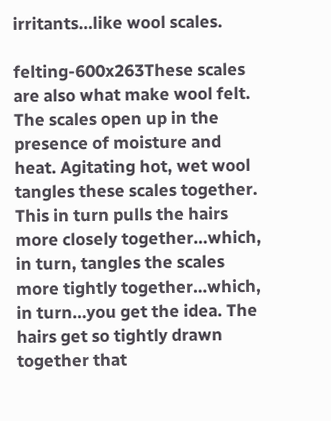irritants…like wool scales.

felting-600x263These scales are also what make wool felt. The scales open up in the presence of moisture and heat. Agitating hot, wet wool tangles these scales together. This in turn pulls the hairs more closely together…which, in turn, tangles the scales more tightly together…which, in turn…you get the idea. The hairs get so tightly drawn together that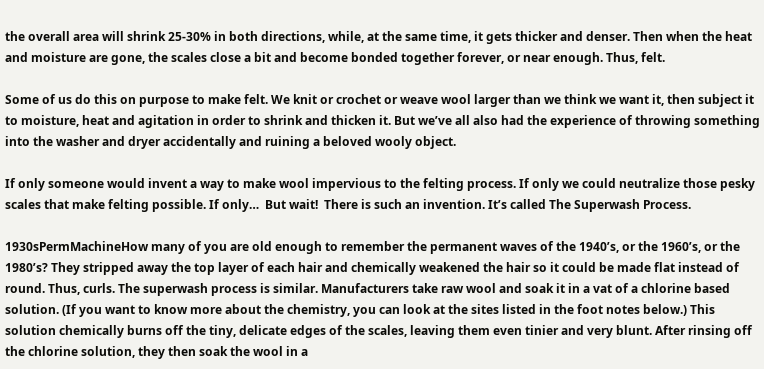the overall area will shrink 25-30% in both directions, while, at the same time, it gets thicker and denser. Then when the heat and moisture are gone, the scales close a bit and become bonded together forever, or near enough. Thus, felt.

Some of us do this on purpose to make felt. We knit or crochet or weave wool larger than we think we want it, then subject it to moisture, heat and agitation in order to shrink and thicken it. But we’ve all also had the experience of throwing something into the washer and dryer accidentally and ruining a beloved wooly object.

If only someone would invent a way to make wool impervious to the felting process. If only we could neutralize those pesky scales that make felting possible. If only…  But wait!  There is such an invention. It’s called The Superwash Process.

1930sPermMachineHow many of you are old enough to remember the permanent waves of the 1940’s, or the 1960’s, or the 1980’s? They stripped away the top layer of each hair and chemically weakened the hair so it could be made flat instead of round. Thus, curls. The superwash process is similar. Manufacturers take raw wool and soak it in a vat of a chlorine based solution. (If you want to know more about the chemistry, you can look at the sites listed in the foot notes below.) This solution chemically burns off the tiny, delicate edges of the scales, leaving them even tinier and very blunt. After rinsing off the chlorine solution, they then soak the wool in a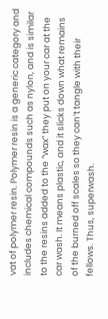vat of polymer resin. Polymer resin is a generic category and includes chemical compounds such as nylon, and is similar to the resins added to the “wax” they put on your car at the car wash. It means plastic, and it slicks down what remains of the burned off scales so they can’t tangle with their fellows. Thus, superwash.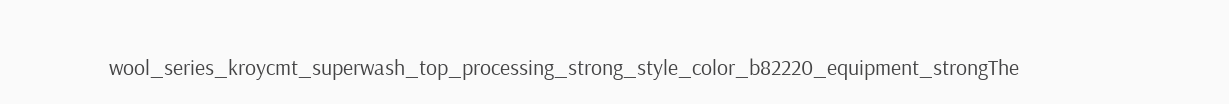wool_series_kroycmt_superwash_top_processing_strong_style_color_b82220_equipment_strongThe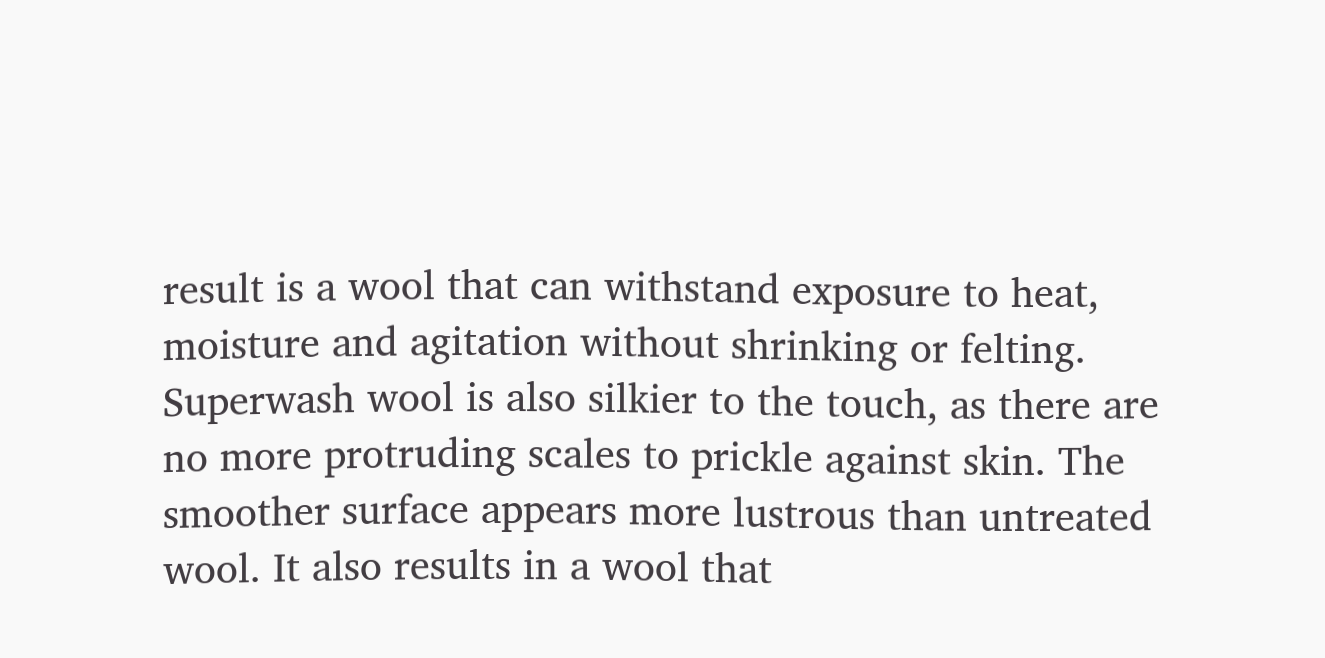result is a wool that can withstand exposure to heat, moisture and agitation without shrinking or felting. Superwash wool is also silkier to the touch, as there are no more protruding scales to prickle against skin. The smoother surface appears more lustrous than untreated wool. It also results in a wool that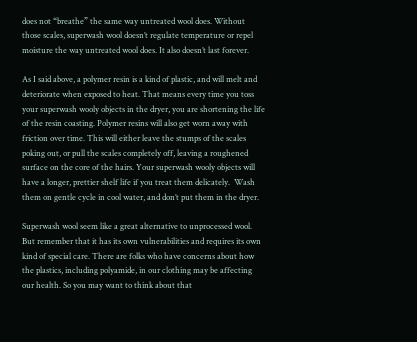does not “breathe” the same way untreated wool does. Without those scales, superwash wool doesn’t regulate temperature or repel moisture the way untreated wool does. It also doesn’t last forever.

As I said above, a polymer resin is a kind of plastic, and will melt and deteriorate when exposed to heat. That means every time you toss your superwash wooly objects in the dryer, you are shortening the life of the resin coasting. Polymer resins will also get worn away with friction over time. This will either leave the stumps of the scales poking out, or pull the scales completely off, leaving a roughened surface on the core of the hairs. Your superwash wooly objects will have a longer, prettier shelf life if you treat them delicately.  Wash them on gentle cycle in cool water, and don’t put them in the dryer.

Superwash wool seem like a great alternative to unprocessed wool. But remember that it has its own vulnerabilities and requires its own kind of special care. There are folks who have concerns about how the plastics, including polyamide, in our clothing may be affecting our health. So you may want to think about that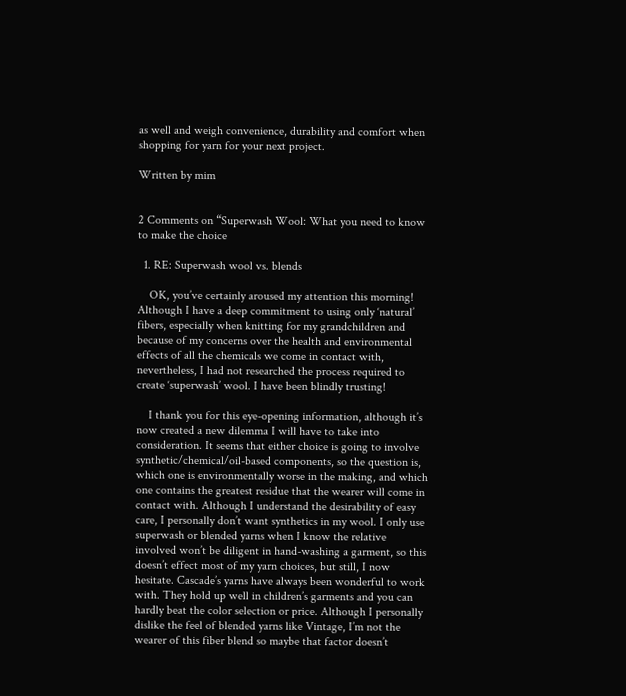as well and weigh convenience, durability and comfort when shopping for yarn for your next project.

Written by mim


2 Comments on “Superwash Wool: What you need to know to make the choice

  1. RE: Superwash wool vs. blends

    OK, you’ve certainly aroused my attention this morning! Although I have a deep commitment to using only ‘natural’ fibers, especially when knitting for my grandchildren and because of my concerns over the health and environmental effects of all the chemicals we come in contact with, nevertheless, I had not researched the process required to create ‘superwash’ wool. I have been blindly trusting!

    I thank you for this eye-opening information, although it’s now created a new dilemma I will have to take into consideration. It seems that either choice is going to involve synthetic/chemical/oil-based components, so the question is, which one is environmentally worse in the making, and which one contains the greatest residue that the wearer will come in contact with. Although I understand the desirability of easy care, I personally don’t want synthetics in my wool. I only use superwash or blended yarns when I know the relative involved won’t be diligent in hand-washing a garment, so this doesn’t effect most of my yarn choices, but still, I now hesitate. Cascade’s yarns have always been wonderful to work with. They hold up well in children’s garments and you can hardly beat the color selection or price. Although I personally dislike the feel of blended yarns like Vintage, I’m not the wearer of this fiber blend so maybe that factor doesn’t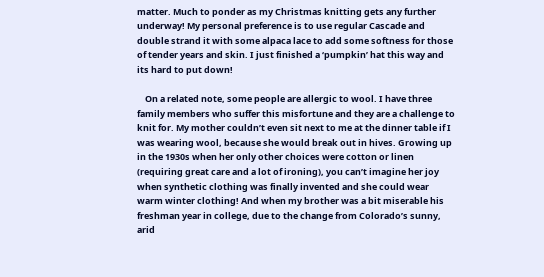matter. Much to ponder as my Christmas knitting gets any further underway! My personal preference is to use regular Cascade and double strand it with some alpaca lace to add some softness for those of tender years and skin. I just finished a ‘pumpkin’ hat this way and its hard to put down!

    On a related note, some people are allergic to wool. I have three family members who suffer this misfortune and they are a challenge to knit for. My mother couldn’t even sit next to me at the dinner table if I was wearing wool, because she would break out in hives. Growing up in the 1930s when her only other choices were cotton or linen (requiring great care and a lot of ironing), you can’t imagine her joy when synthetic clothing was finally invented and she could wear warm winter clothing! And when my brother was a bit miserable his freshman year in college, due to the change from Colorado’s sunny, arid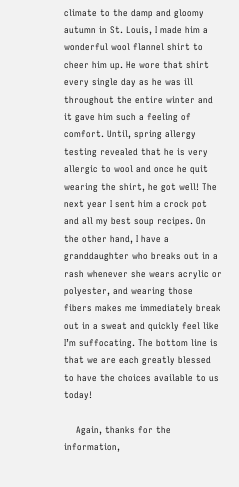climate to the damp and gloomy autumn in St. Louis, I made him a wonderful wool flannel shirt to cheer him up. He wore that shirt every single day as he was ill throughout the entire winter and it gave him such a feeling of comfort. Until, spring allergy testing revealed that he is very allergic to wool and once he quit wearing the shirt, he got well! The next year I sent him a crock pot and all my best soup recipes. On the other hand, I have a granddaughter who breaks out in a rash whenever she wears acrylic or polyester, and wearing those fibers makes me immediately break out in a sweat and quickly feel like I’m suffocating. The bottom line is that we are each greatly blessed to have the choices available to us today!

    Again, thanks for the information,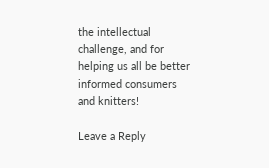the intellectual challenge, and for helping us all be better informed consumers and knitters!

Leave a Reply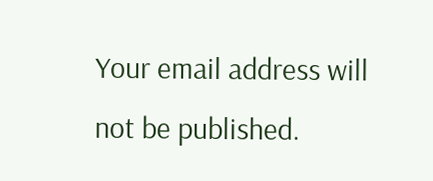Your email address will not be published.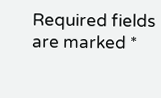Required fields are marked *